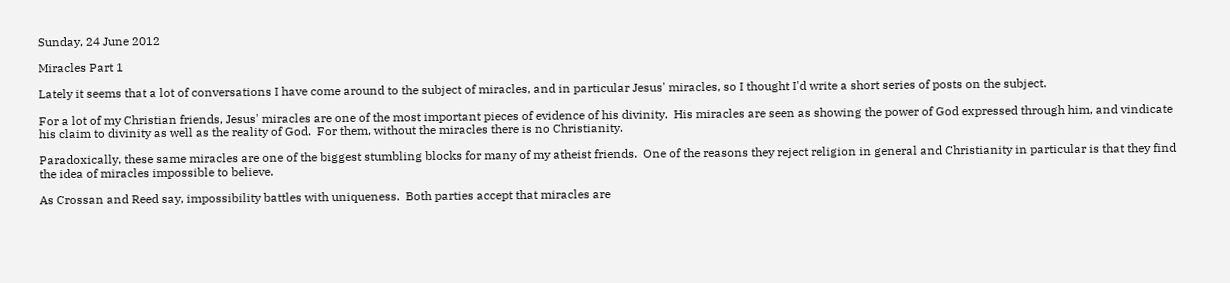Sunday, 24 June 2012

Miracles Part 1

Lately it seems that a lot of conversations I have come around to the subject of miracles, and in particular Jesus' miracles, so I thought I'd write a short series of posts on the subject.

For a lot of my Christian friends, Jesus' miracles are one of the most important pieces of evidence of his divinity.  His miracles are seen as showing the power of God expressed through him, and vindicate his claim to divinity as well as the reality of God.  For them, without the miracles there is no Christianity.

Paradoxically, these same miracles are one of the biggest stumbling blocks for many of my atheist friends.  One of the reasons they reject religion in general and Christianity in particular is that they find the idea of miracles impossible to believe.

As Crossan and Reed say, impossibility battles with uniqueness.  Both parties accept that miracles are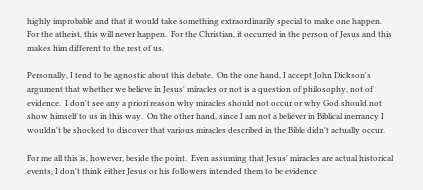highly improbable and that it would take something extraordinarily special to make one happen.  For the atheist, this will never happen.  For the Christian, it occurred in the person of Jesus and this makes him different to the rest of us.

Personally, I tend to be agnostic about this debate.  On the one hand, I accept John Dickson's argument that whether we believe in Jesus' miracles or not is a question of philosophy, not of evidence.  I don't see any a priori reason why miracles should not occur or why God should not show himself to us in this way.  On the other hand, since I am not a believer in Biblical inerrancy I wouldn't be shocked to discover that various miracles described in the Bible didn't actually occur.

For me all this is, however, beside the point.  Even assuming that Jesus' miracles are actual historical events, I don't think either Jesus or his followers intended them to be evidence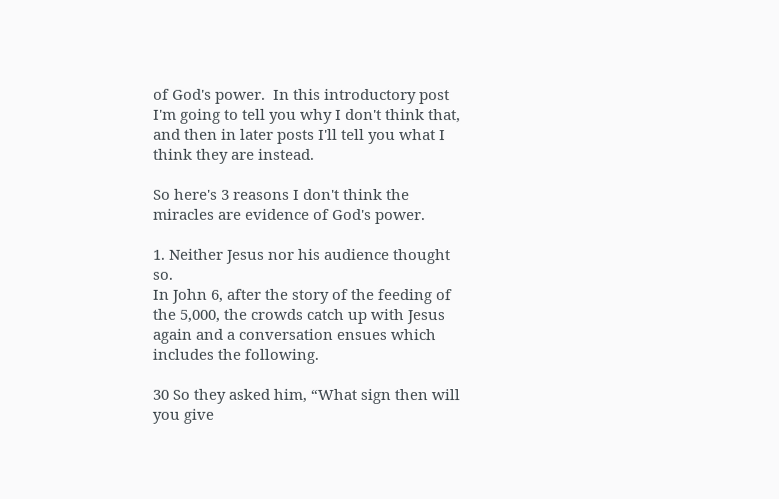of God's power.  In this introductory post I'm going to tell you why I don't think that, and then in later posts I'll tell you what I think they are instead.

So here's 3 reasons I don't think the miracles are evidence of God's power.

1. Neither Jesus nor his audience thought so.
In John 6, after the story of the feeding of the 5,000, the crowds catch up with Jesus again and a conversation ensues which includes the following.

30 So they asked him, “What sign then will you give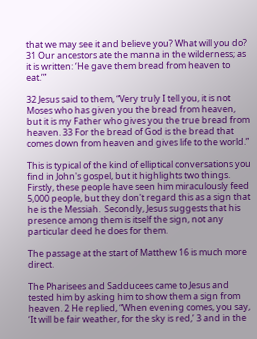that we may see it and believe you? What will you do? 31 Our ancestors ate the manna in the wilderness; as it is written: ‘He gave them bread from heaven to eat.’”

32 Jesus said to them, “Very truly I tell you, it is not Moses who has given you the bread from heaven, but it is my Father who gives you the true bread from heaven. 33 For the bread of God is the bread that comes down from heaven and gives life to the world.”

This is typical of the kind of elliptical conversations you find in John's gospel, but it highlights two things.  Firstly, these people have seen him miraculously feed 5,000 people, but they don't regard this as a sign that he is the Messiah.  Secondly, Jesus suggests that his presence among them is itself the sign, not any particular deed he does for them.

The passage at the start of Matthew 16 is much more direct.

The Pharisees and Sadducees came to Jesus and tested him by asking him to show them a sign from heaven. 2 He replied, “When evening comes, you say, ‘It will be fair weather, for the sky is red,’ 3 and in the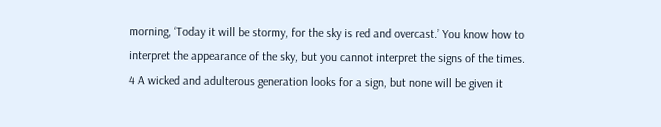morning, ‘Today it will be stormy, for the sky is red and overcast.’ You know how to interpret the appearance of the sky, but you cannot interpret the signs of the times. 4 A wicked and adulterous generation looks for a sign, but none will be given it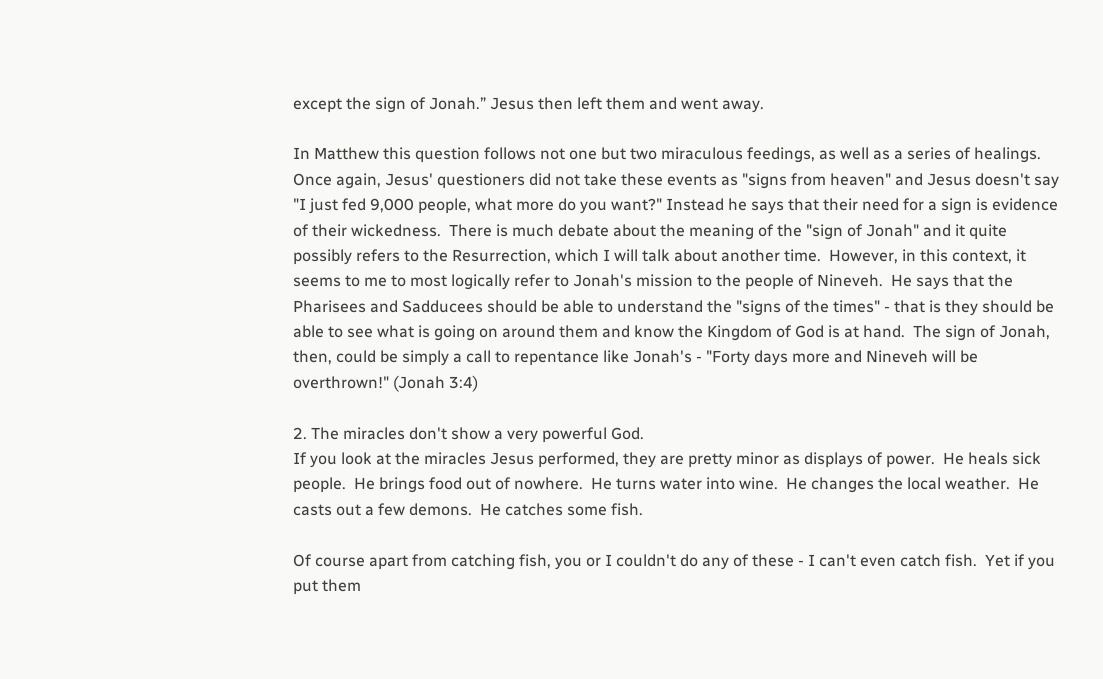except the sign of Jonah.” Jesus then left them and went away.

In Matthew this question follows not one but two miraculous feedings, as well as a series of healings.  Once again, Jesus' questioners did not take these events as "signs from heaven" and Jesus doesn't say "I just fed 9,000 people, what more do you want?" Instead he says that their need for a sign is evidence of their wickedness.  There is much debate about the meaning of the "sign of Jonah" and it quite possibly refers to the Resurrection, which I will talk about another time.  However, in this context, it seems to me to most logically refer to Jonah's mission to the people of Nineveh.  He says that the Pharisees and Sadducees should be able to understand the "signs of the times" - that is they should be able to see what is going on around them and know the Kingdom of God is at hand.  The sign of Jonah, then, could be simply a call to repentance like Jonah's - "Forty days more and Nineveh will be overthrown!" (Jonah 3:4)

2. The miracles don't show a very powerful God.
If you look at the miracles Jesus performed, they are pretty minor as displays of power.  He heals sick people.  He brings food out of nowhere.  He turns water into wine.  He changes the local weather.  He casts out a few demons.  He catches some fish.

Of course apart from catching fish, you or I couldn't do any of these - I can't even catch fish.  Yet if you put them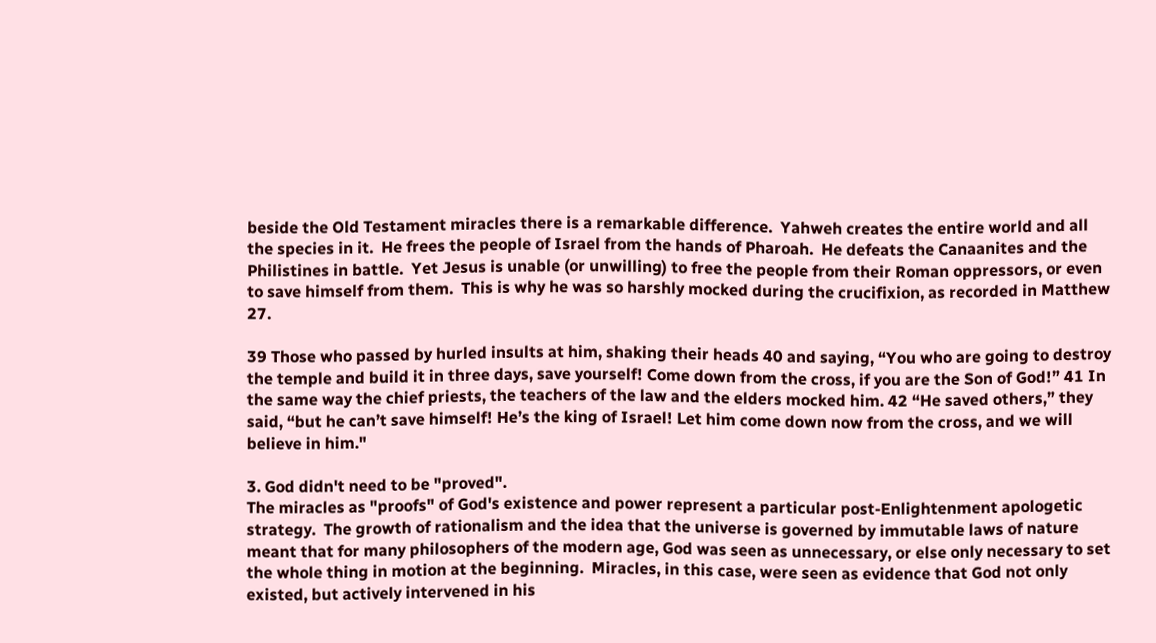beside the Old Testament miracles there is a remarkable difference.  Yahweh creates the entire world and all the species in it.  He frees the people of Israel from the hands of Pharoah.  He defeats the Canaanites and the Philistines in battle.  Yet Jesus is unable (or unwilling) to free the people from their Roman oppressors, or even to save himself from them.  This is why he was so harshly mocked during the crucifixion, as recorded in Matthew 27.

39 Those who passed by hurled insults at him, shaking their heads 40 and saying, “You who are going to destroy the temple and build it in three days, save yourself! Come down from the cross, if you are the Son of God!” 41 In the same way the chief priests, the teachers of the law and the elders mocked him. 42 “He saved others,” they said, “but he can’t save himself! He’s the king of Israel! Let him come down now from the cross, and we will believe in him."

3. God didn't need to be "proved".
The miracles as "proofs" of God's existence and power represent a particular post-Enlightenment apologetic strategy.  The growth of rationalism and the idea that the universe is governed by immutable laws of nature meant that for many philosophers of the modern age, God was seen as unnecessary, or else only necessary to set the whole thing in motion at the beginning.  Miracles, in this case, were seen as evidence that God not only existed, but actively intervened in his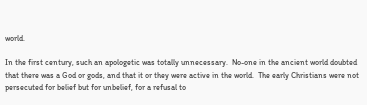world.

In the first century, such an apologetic was totally unnecessary.  No-one in the ancient world doubted that there was a God or gods, and that it or they were active in the world.  The early Christians were not persecuted for belief but for unbelief, for a refusal to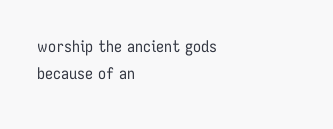worship the ancient gods because of an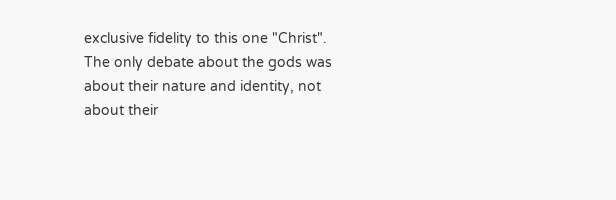exclusive fidelity to this one "Christ".  The only debate about the gods was about their nature and identity, not about their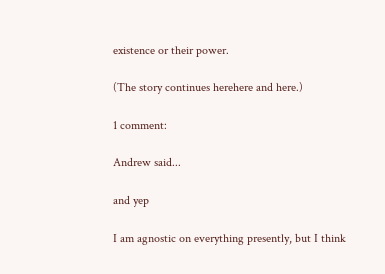existence or their power.

(The story continues herehere and here.)

1 comment:

Andrew said...

and yep

I am agnostic on everything presently, but I think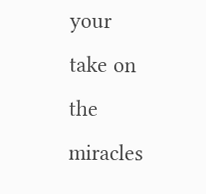your take on the miracles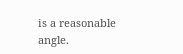is a reasonable angle.